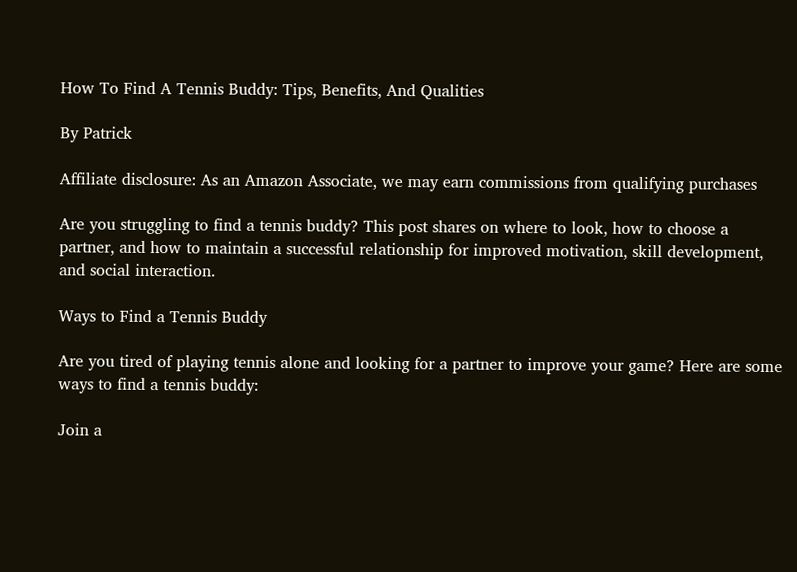How To Find A Tennis Buddy: Tips, Benefits, And Qualities

By Patrick

Affiliate disclosure: As an Amazon Associate, we may earn commissions from qualifying purchases

Are you struggling to find a tennis buddy? This post shares on where to look, how to choose a partner, and how to maintain a successful relationship for improved motivation, skill development, and social interaction.

Ways to Find a Tennis Buddy

Are you tired of playing tennis alone and looking for a partner to improve your game? Here are some ways to find a tennis buddy:

Join a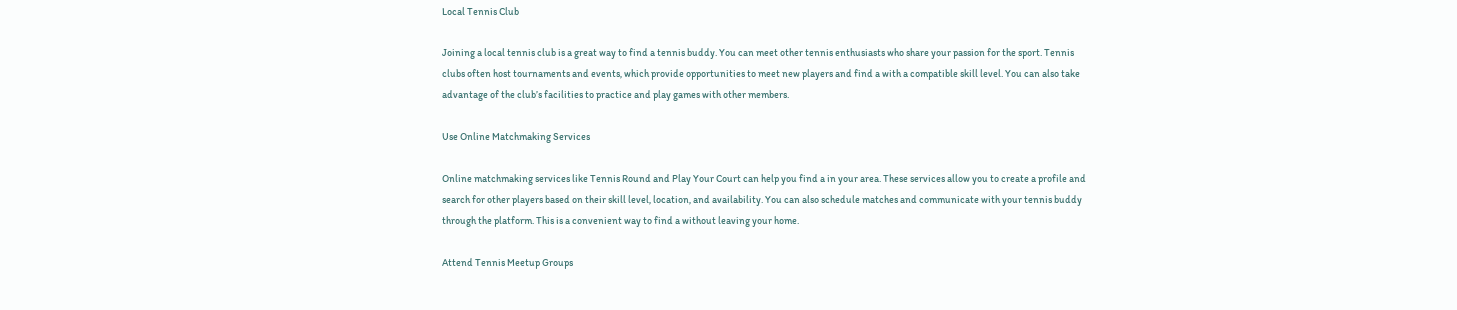Local Tennis Club

Joining a local tennis club is a great way to find a tennis buddy. You can meet other tennis enthusiasts who share your passion for the sport. Tennis clubs often host tournaments and events, which provide opportunities to meet new players and find a with a compatible skill level. You can also take advantage of the club’s facilities to practice and play games with other members.

Use Online Matchmaking Services

Online matchmaking services like Tennis Round and Play Your Court can help you find a in your area. These services allow you to create a profile and search for other players based on their skill level, location, and availability. You can also schedule matches and communicate with your tennis buddy through the platform. This is a convenient way to find a without leaving your home.

Attend Tennis Meetup Groups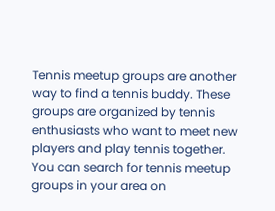Tennis meetup groups are another way to find a tennis buddy. These groups are organized by tennis enthusiasts who want to meet new players and play tennis together. You can search for tennis meetup groups in your area on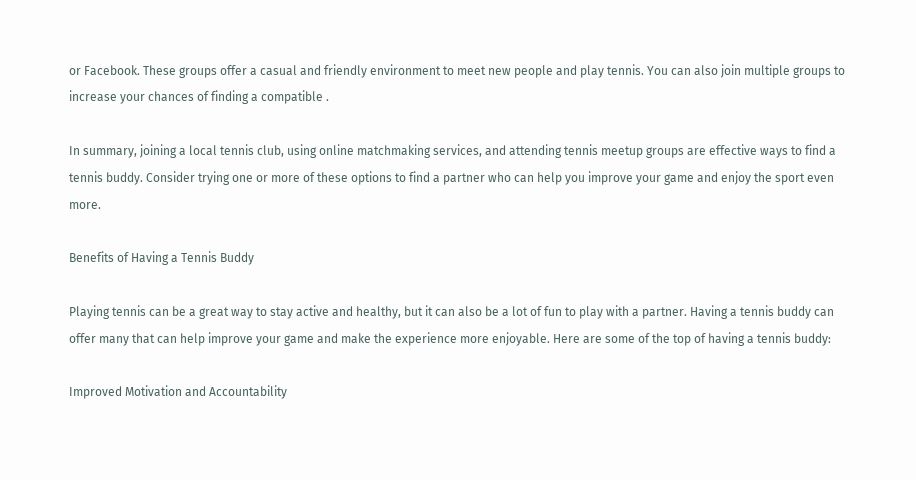or Facebook. These groups offer a casual and friendly environment to meet new people and play tennis. You can also join multiple groups to increase your chances of finding a compatible .

In summary, joining a local tennis club, using online matchmaking services, and attending tennis meetup groups are effective ways to find a tennis buddy. Consider trying one or more of these options to find a partner who can help you improve your game and enjoy the sport even more.

Benefits of Having a Tennis Buddy

Playing tennis can be a great way to stay active and healthy, but it can also be a lot of fun to play with a partner. Having a tennis buddy can offer many that can help improve your game and make the experience more enjoyable. Here are some of the top of having a tennis buddy:

Improved Motivation and Accountability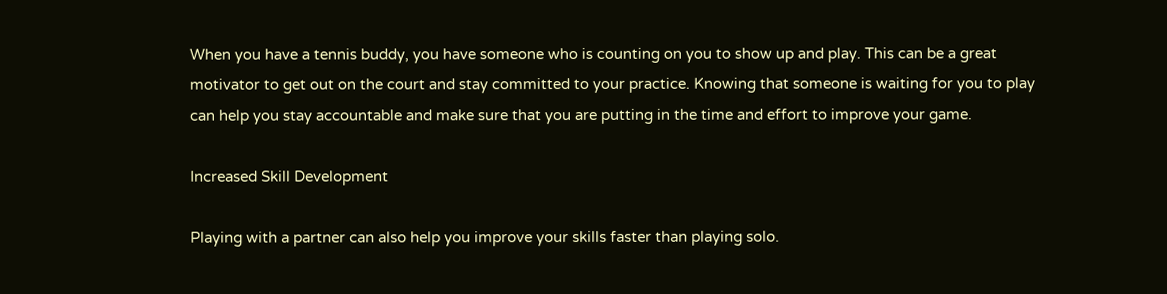When you have a tennis buddy, you have someone who is counting on you to show up and play. This can be a great motivator to get out on the court and stay committed to your practice. Knowing that someone is waiting for you to play can help you stay accountable and make sure that you are putting in the time and effort to improve your game.

Increased Skill Development

Playing with a partner can also help you improve your skills faster than playing solo.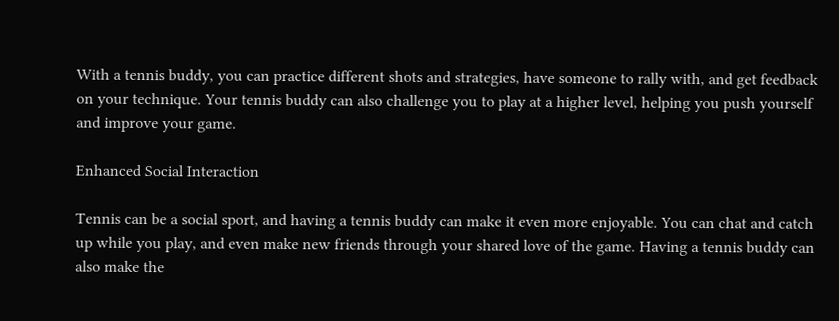With a tennis buddy, you can practice different shots and strategies, have someone to rally with, and get feedback on your technique. Your tennis buddy can also challenge you to play at a higher level, helping you push yourself and improve your game.

Enhanced Social Interaction

Tennis can be a social sport, and having a tennis buddy can make it even more enjoyable. You can chat and catch up while you play, and even make new friends through your shared love of the game. Having a tennis buddy can also make the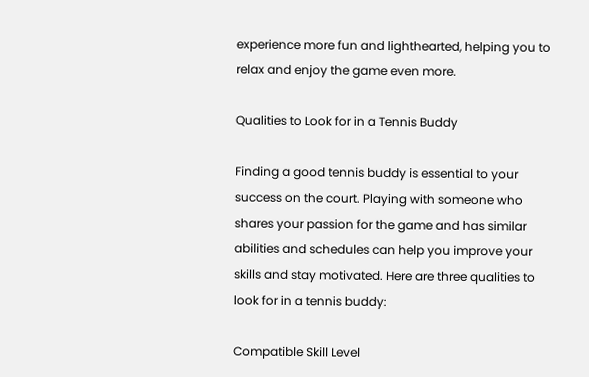experience more fun and lighthearted, helping you to relax and enjoy the game even more.

Qualities to Look for in a Tennis Buddy

Finding a good tennis buddy is essential to your success on the court. Playing with someone who shares your passion for the game and has similar abilities and schedules can help you improve your skills and stay motivated. Here are three qualities to look for in a tennis buddy:

Compatible Skill Level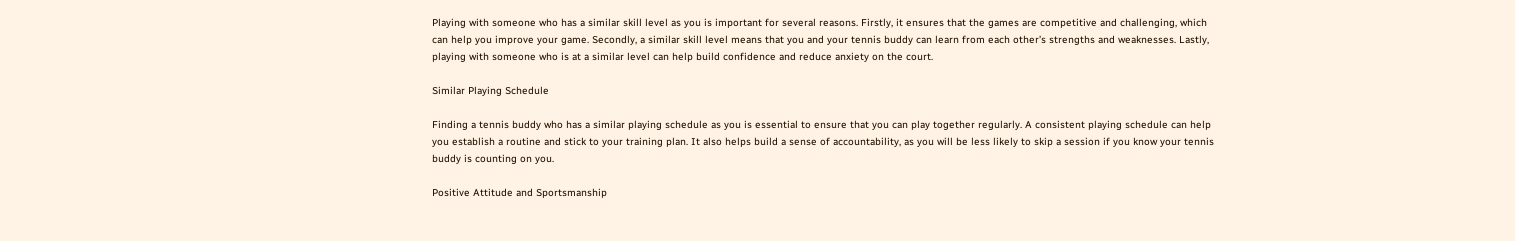Playing with someone who has a similar skill level as you is important for several reasons. Firstly, it ensures that the games are competitive and challenging, which can help you improve your game. Secondly, a similar skill level means that you and your tennis buddy can learn from each other’s strengths and weaknesses. Lastly, playing with someone who is at a similar level can help build confidence and reduce anxiety on the court.

Similar Playing Schedule

Finding a tennis buddy who has a similar playing schedule as you is essential to ensure that you can play together regularly. A consistent playing schedule can help you establish a routine and stick to your training plan. It also helps build a sense of accountability, as you will be less likely to skip a session if you know your tennis buddy is counting on you.

Positive Attitude and Sportsmanship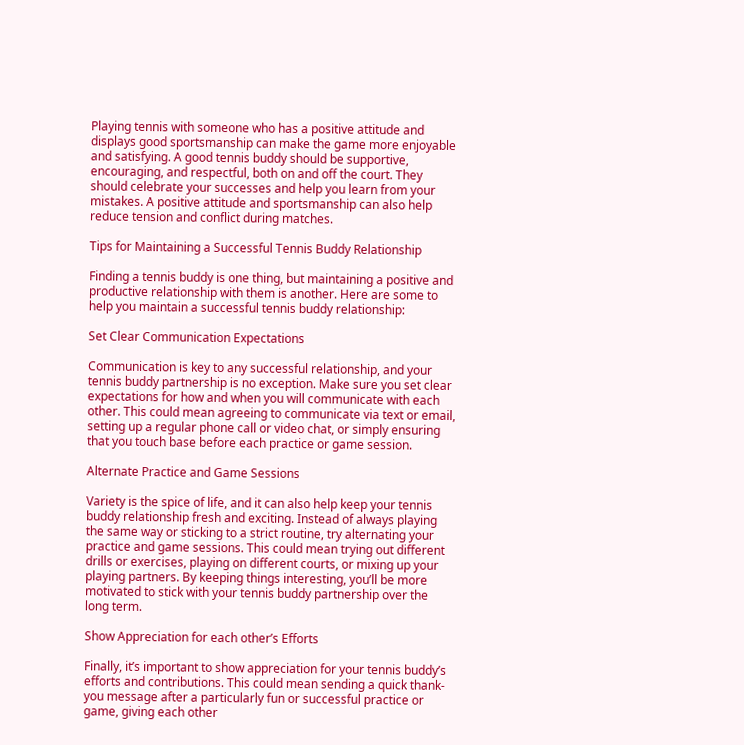Playing tennis with someone who has a positive attitude and displays good sportsmanship can make the game more enjoyable and satisfying. A good tennis buddy should be supportive, encouraging, and respectful, both on and off the court. They should celebrate your successes and help you learn from your mistakes. A positive attitude and sportsmanship can also help reduce tension and conflict during matches.

Tips for Maintaining a Successful Tennis Buddy Relationship

Finding a tennis buddy is one thing, but maintaining a positive and productive relationship with them is another. Here are some to help you maintain a successful tennis buddy relationship:

Set Clear Communication Expectations

Communication is key to any successful relationship, and your tennis buddy partnership is no exception. Make sure you set clear expectations for how and when you will communicate with each other. This could mean agreeing to communicate via text or email, setting up a regular phone call or video chat, or simply ensuring that you touch base before each practice or game session.

Alternate Practice and Game Sessions

Variety is the spice of life, and it can also help keep your tennis buddy relationship fresh and exciting. Instead of always playing the same way or sticking to a strict routine, try alternating your practice and game sessions. This could mean trying out different drills or exercises, playing on different courts, or mixing up your playing partners. By keeping things interesting, you’ll be more motivated to stick with your tennis buddy partnership over the long term.

Show Appreciation for each other’s Efforts

Finally, it’s important to show appreciation for your tennis buddy’s efforts and contributions. This could mean sending a quick thank-you message after a particularly fun or successful practice or game, giving each other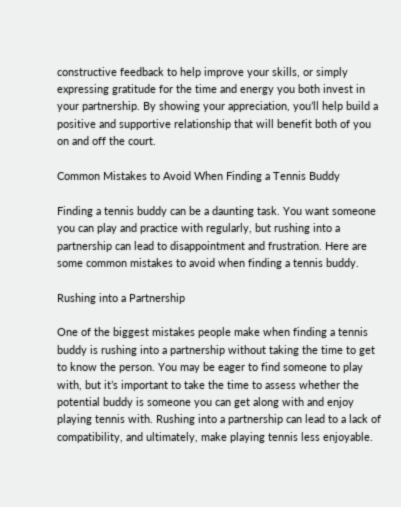constructive feedback to help improve your skills, or simply expressing gratitude for the time and energy you both invest in your partnership. By showing your appreciation, you’ll help build a positive and supportive relationship that will benefit both of you on and off the court.

Common Mistakes to Avoid When Finding a Tennis Buddy

Finding a tennis buddy can be a daunting task. You want someone you can play and practice with regularly, but rushing into a partnership can lead to disappointment and frustration. Here are some common mistakes to avoid when finding a tennis buddy.

Rushing into a Partnership

One of the biggest mistakes people make when finding a tennis buddy is rushing into a partnership without taking the time to get to know the person. You may be eager to find someone to play with, but it’s important to take the time to assess whether the potential buddy is someone you can get along with and enjoy playing tennis with. Rushing into a partnership can lead to a lack of compatibility, and ultimately, make playing tennis less enjoyable.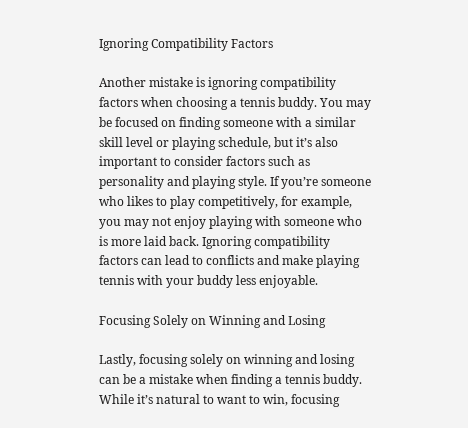Ignoring Compatibility Factors

Another mistake is ignoring compatibility factors when choosing a tennis buddy. You may be focused on finding someone with a similar skill level or playing schedule, but it’s also important to consider factors such as personality and playing style. If you’re someone who likes to play competitively, for example, you may not enjoy playing with someone who is more laid back. Ignoring compatibility factors can lead to conflicts and make playing tennis with your buddy less enjoyable.

Focusing Solely on Winning and Losing

Lastly, focusing solely on winning and losing can be a mistake when finding a tennis buddy. While it’s natural to want to win, focusing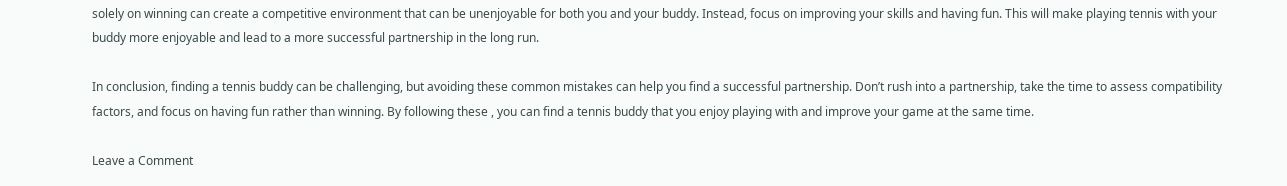solely on winning can create a competitive environment that can be unenjoyable for both you and your buddy. Instead, focus on improving your skills and having fun. This will make playing tennis with your buddy more enjoyable and lead to a more successful partnership in the long run.

In conclusion, finding a tennis buddy can be challenging, but avoiding these common mistakes can help you find a successful partnership. Don’t rush into a partnership, take the time to assess compatibility factors, and focus on having fun rather than winning. By following these , you can find a tennis buddy that you enjoy playing with and improve your game at the same time.

Leave a Comment